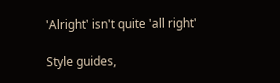'Alright' isn't quite 'all right'

Style guides,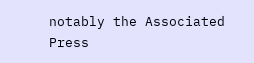notably the Associated Press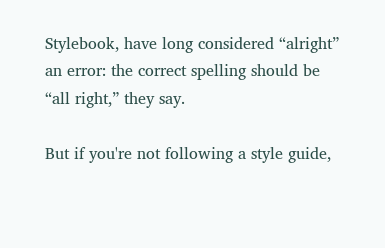Stylebook, have long considered “alright” an error: the correct spelling should be “all right,” they say.

But if you're not following a style guide,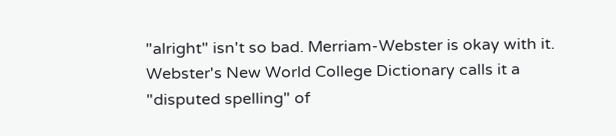"alright" isn't so bad. Merriam-Webster is okay with it. Webster's New World College Dictionary calls it a "disputed spelling" of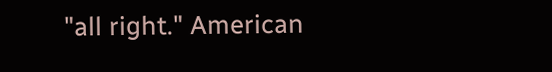"all right." American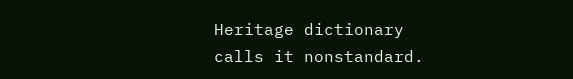Heritage dictionary calls it nonstandard.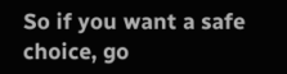So if you want a safe choice, go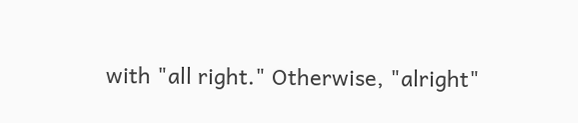with "all right." Otherwise, "alright"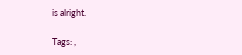is alright.

Tags: ,